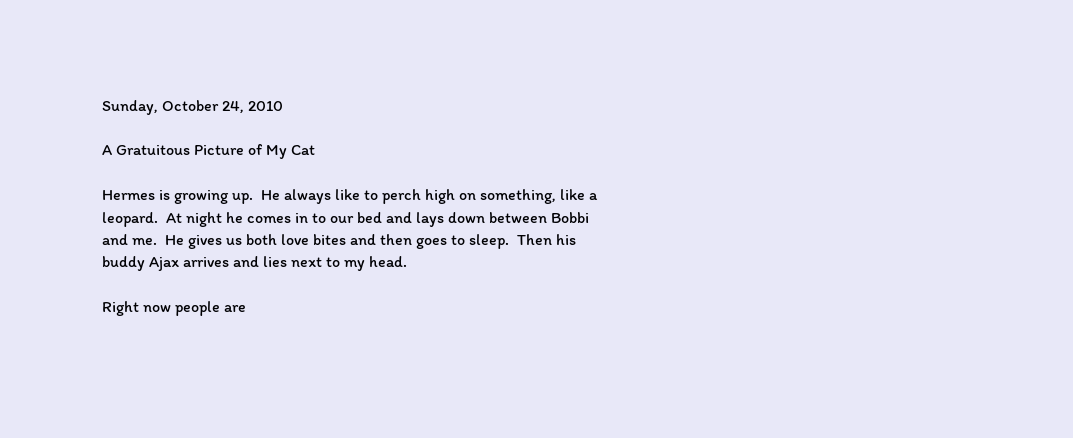Sunday, October 24, 2010

A Gratuitous Picture of My Cat

Hermes is growing up.  He always like to perch high on something, like a leopard.  At night he comes in to our bed and lays down between Bobbi and me.  He gives us both love bites and then goes to sleep.  Then his buddy Ajax arrives and lies next to my head.

Right now people are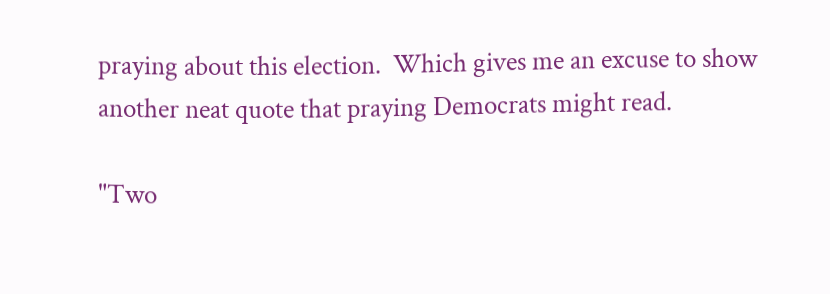praying about this election.  Which gives me an excuse to show another neat quote that praying Democrats might read.

"Two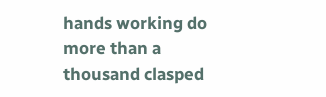hands working do more than a thousand clasped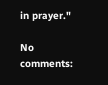in prayer."

No comments: